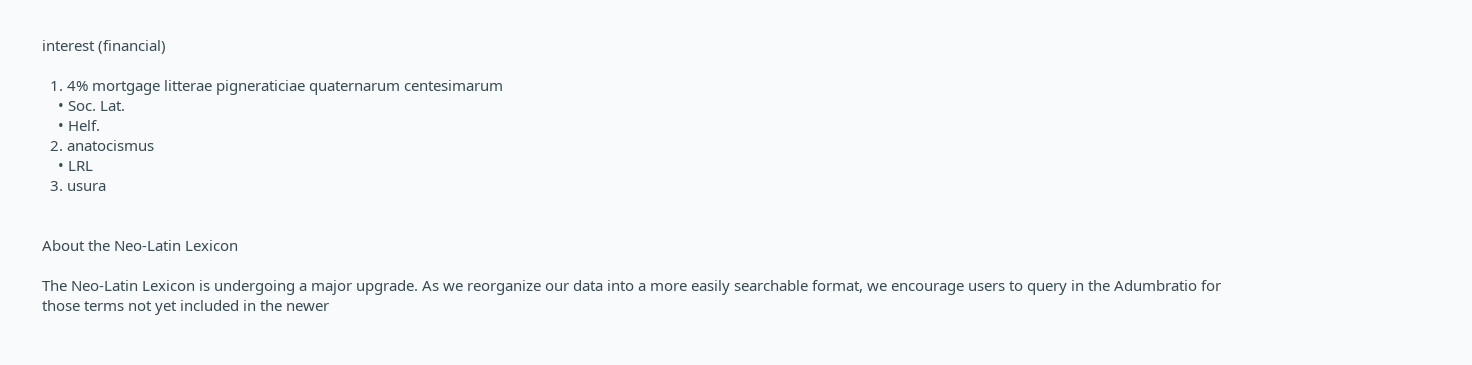interest (financial)

  1. 4% mortgage litterae pigneraticiae quaternarum centesimarum
    • Soc. Lat.
    • Helf.
  2. anatocismus
    • LRL
  3. usura


About the Neo-Latin Lexicon

The Neo-Latin Lexicon is undergoing a major upgrade. As we reorganize our data into a more easily searchable format, we encourage users to query in the Adumbratio for those terms not yet included in the newer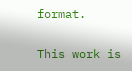format.

This work is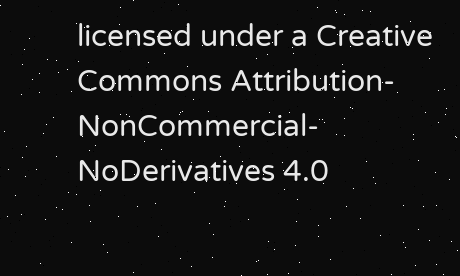licensed under a Creative Commons Attribution-NonCommercial-NoDerivatives 4.0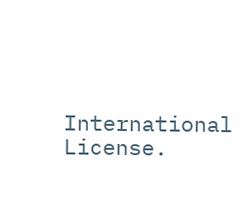International License.